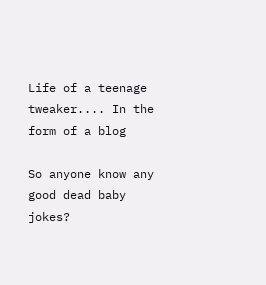Life of a teenage tweaker.... In the form of a blog

So anyone know any good dead baby jokes?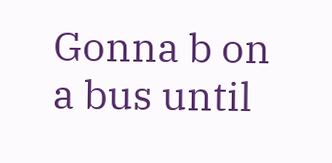Gonna b on a bus until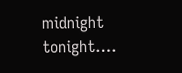midnight tonight….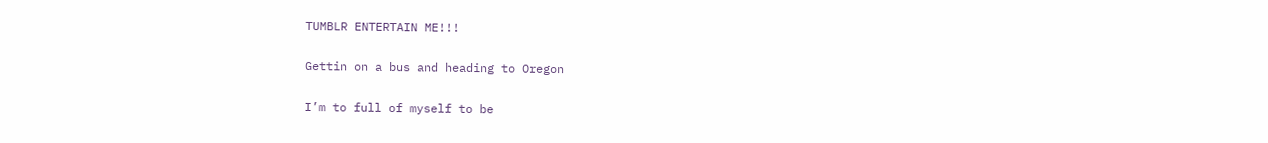TUMBLR ENTERTAIN ME!!!

Gettin on a bus and heading to Oregon

I’m to full of myself to be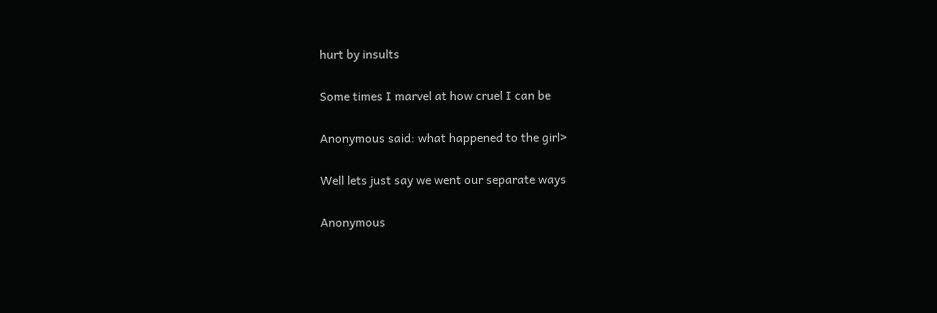hurt by insults

Some times I marvel at how cruel I can be

Anonymous said: what happened to the girl>

Well lets just say we went our separate ways

Anonymous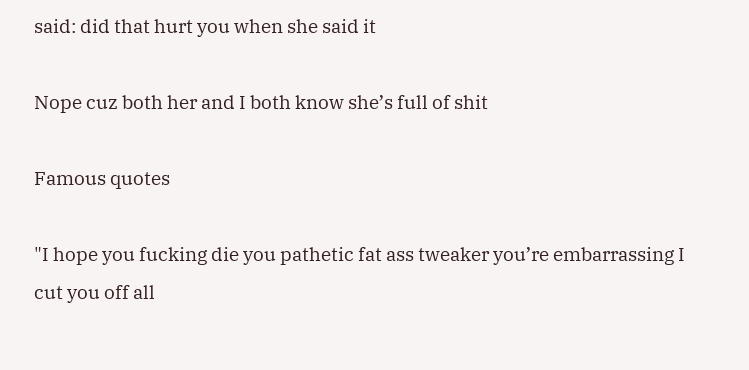said: did that hurt you when she said it

Nope cuz both her and I both know she’s full of shit

Famous quotes

"I hope you fucking die you pathetic fat ass tweaker you’re embarrassing I cut you off all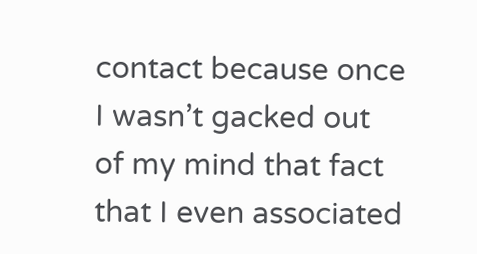contact because once I wasn’t gacked out of my mind that fact that I even associated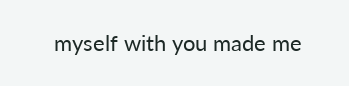myself with you made me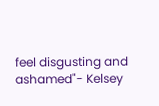feel disgusting and ashamed"- Kelsey